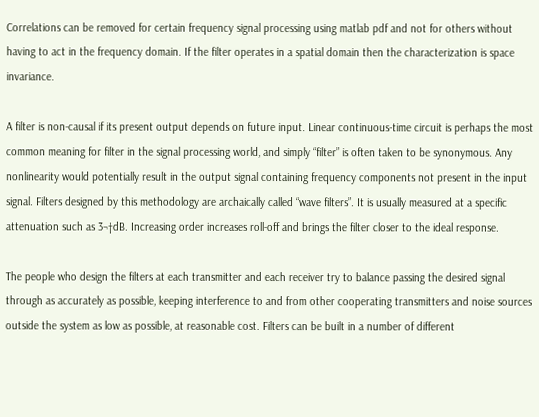Correlations can be removed for certain frequency signal processing using matlab pdf and not for others without having to act in the frequency domain. If the filter operates in a spatial domain then the characterization is space invariance.

A filter is non-causal if its present output depends on future input. Linear continuous-time circuit is perhaps the most common meaning for filter in the signal processing world, and simply “filter” is often taken to be synonymous. Any nonlinearity would potentially result in the output signal containing frequency components not present in the input signal. Filters designed by this methodology are archaically called “wave filters”. It is usually measured at a specific attenuation such as 3¬†dB. Increasing order increases roll-off and brings the filter closer to the ideal response.

The people who design the filters at each transmitter and each receiver try to balance passing the desired signal through as accurately as possible, keeping interference to and from other cooperating transmitters and noise sources outside the system as low as possible, at reasonable cost. Filters can be built in a number of different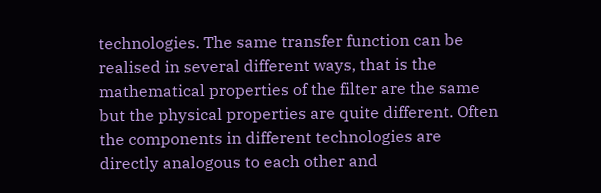technologies. The same transfer function can be realised in several different ways, that is the mathematical properties of the filter are the same but the physical properties are quite different. Often the components in different technologies are directly analogous to each other and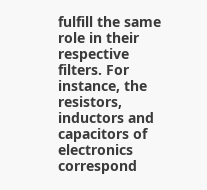fulfill the same role in their respective filters. For instance, the resistors, inductors and capacitors of electronics correspond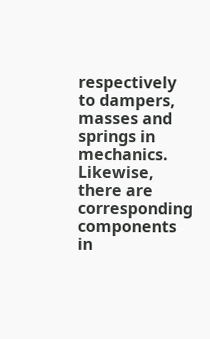respectively to dampers, masses and springs in mechanics. Likewise, there are corresponding components in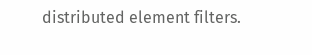distributed element filters.